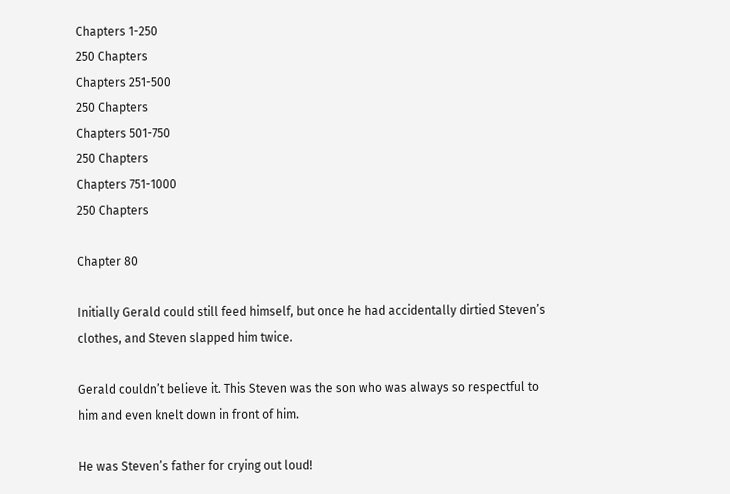Chapters 1-250
250 Chapters
Chapters 251-500
250 Chapters
Chapters 501-750
250 Chapters
Chapters 751-1000
250 Chapters

Chapter 80

Initially Gerald could still feed himself, but once he had accidentally dirtied Steven’s clothes, and Steven slapped him twice.

Gerald couldn’t believe it. This Steven was the son who was always so respectful to him and even knelt down in front of him.

He was Steven’s father for crying out loud!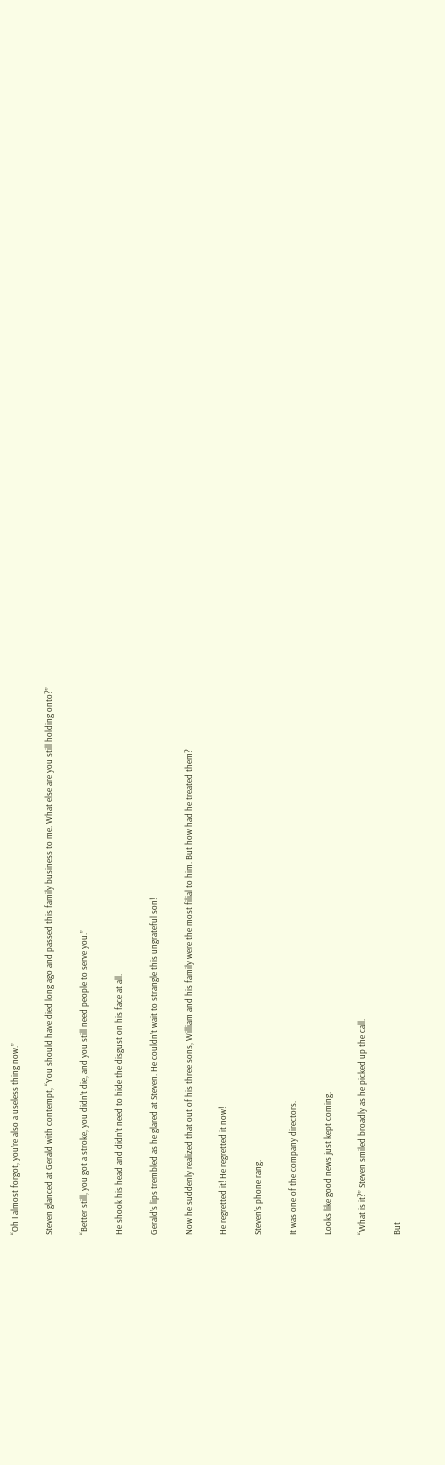“Oh I almost forgot, you’re also a useless thing now.”

Steven glanced at Gerald with contempt, “You should have died long ago and passed this family business to me. What else are you still holding onto?”

“Better still, you got a stroke, you didn’t die, and you still need people to serve you.”

He shook his head and didn’t need to hide the disgust on his face at all.

Gerald’s lips trembled as he glared at Steven. He couldn’t wait to strangle this ungrateful son!

Now he suddenly realized that out of his three sons, William and his family were the most filial to him. But how had he treated them?

He regretted it! He regretted it now!

Steven’s phone rang.

It was one of the company directors.

Looks like good news just kept coming.

“What is it?” Steven smiled broadly as he picked up the call.

But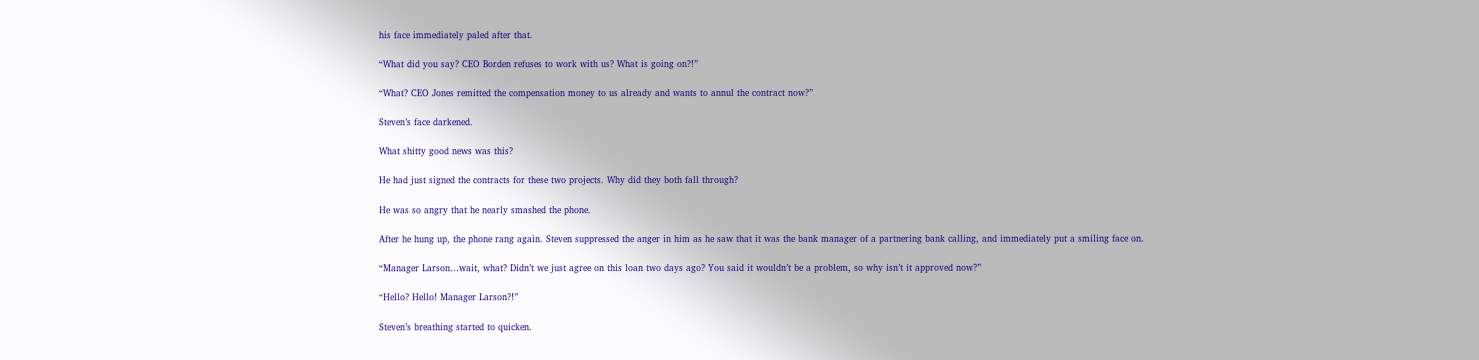his face immediately paled after that.

“What did you say? CEO Borden refuses to work with us? What is going on?!”

“What? CEO Jones remitted the compensation money to us already and wants to annul the contract now?”

Steven’s face darkened.

What shitty good news was this?

He had just signed the contracts for these two projects. Why did they both fall through?

He was so angry that he nearly smashed the phone.

After he hung up, the phone rang again. Steven suppressed the anger in him as he saw that it was the bank manager of a partnering bank calling, and immediately put a smiling face on.

“Manager Larson…wait, what? Didn’t we just agree on this loan two days ago? You said it wouldn’t be a problem, so why isn’t it approved now?”

“Hello? Hello! Manager Larson?!”

Steven’s breathing started to quicken.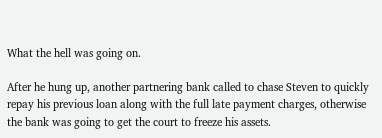What the hell was going on.

After he hung up, another partnering bank called to chase Steven to quickly repay his previous loan along with the full late payment charges, otherwise the bank was going to get the court to freeze his assets.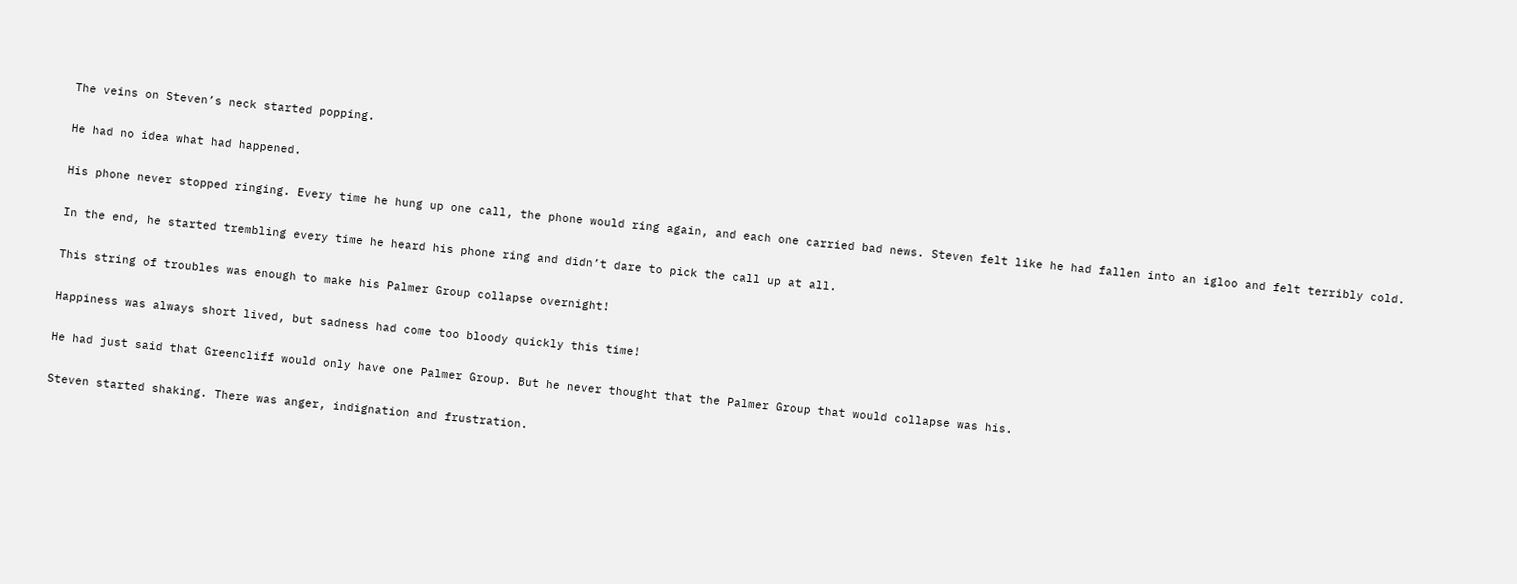The veins on Steven’s neck started popping.

He had no idea what had happened.

His phone never stopped ringing. Every time he hung up one call, the phone would ring again, and each one carried bad news. Steven felt like he had fallen into an igloo and felt terribly cold.

In the end, he started trembling every time he heard his phone ring and didn’t dare to pick the call up at all.

This string of troubles was enough to make his Palmer Group collapse overnight!

Happiness was always short lived, but sadness had come too bloody quickly this time!

He had just said that Greencliff would only have one Palmer Group. But he never thought that the Palmer Group that would collapse was his.

Steven started shaking. There was anger, indignation and frustration.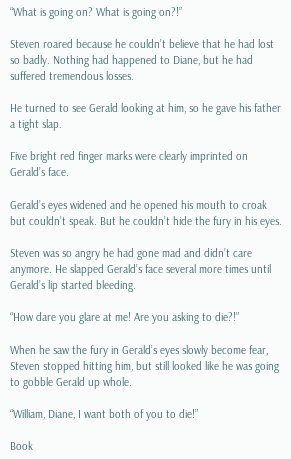“What is going on? What is going on?!”

Steven roared because he couldn’t believe that he had lost so badly. Nothing had happened to Diane, but he had suffered tremendous losses.

He turned to see Gerald looking at him, so he gave his father a tight slap.

Five bright red finger marks were clearly imprinted on Gerald’s face.

Gerald’s eyes widened and he opened his mouth to croak but couldn’t speak. But he couldn’t hide the fury in his eyes.

Steven was so angry he had gone mad and didn’t care anymore. He slapped Gerald’s face several more times until Gerald’s lip started bleeding.

“How dare you glare at me! Are you asking to die?!”

When he saw the fury in Gerald’s eyes slowly become fear, Steven stopped hitting him, but still looked like he was going to gobble Gerald up whole.

“William, Diane, I want both of you to die!”

Book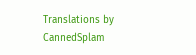Translations by CannedSplam